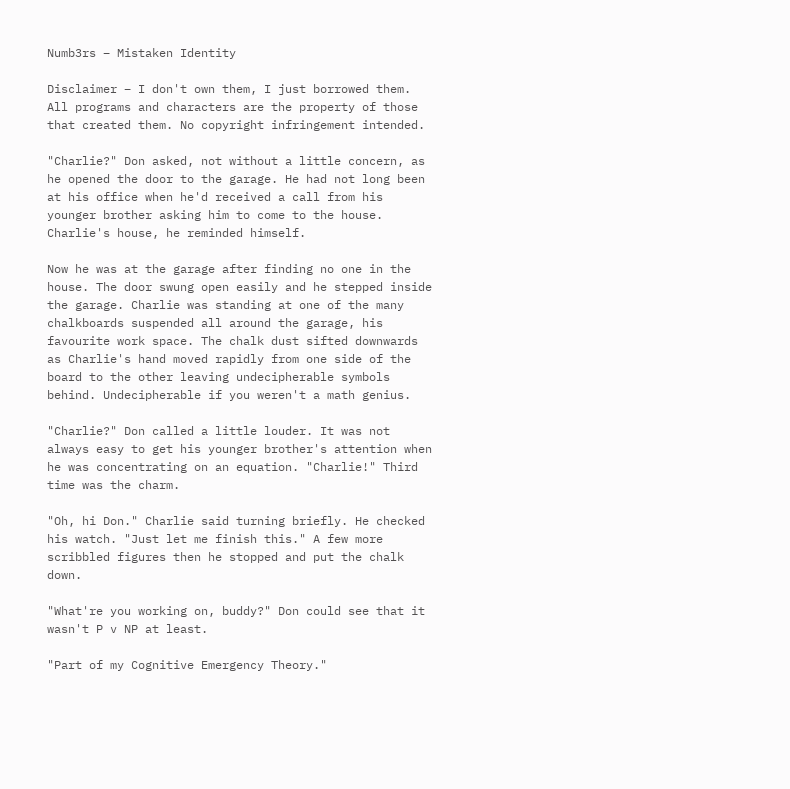Numb3rs – Mistaken Identity

Disclaimer – I don't own them, I just borrowed them. All programs and characters are the property of those that created them. No copyright infringement intended.

"Charlie?" Don asked, not without a little concern, as he opened the door to the garage. He had not long been at his office when he'd received a call from his younger brother asking him to come to the house. Charlie's house, he reminded himself.

Now he was at the garage after finding no one in the house. The door swung open easily and he stepped inside the garage. Charlie was standing at one of the many chalkboards suspended all around the garage, his favourite work space. The chalk dust sifted downwards as Charlie's hand moved rapidly from one side of the board to the other leaving undecipherable symbols behind. Undecipherable if you weren't a math genius.

"Charlie?" Don called a little louder. It was not always easy to get his younger brother's attention when he was concentrating on an equation. "Charlie!" Third time was the charm.

"Oh, hi Don." Charlie said turning briefly. He checked his watch. "Just let me finish this." A few more scribbled figures then he stopped and put the chalk down.

"What're you working on, buddy?" Don could see that it wasn't P v NP at least.

"Part of my Cognitive Emergency Theory."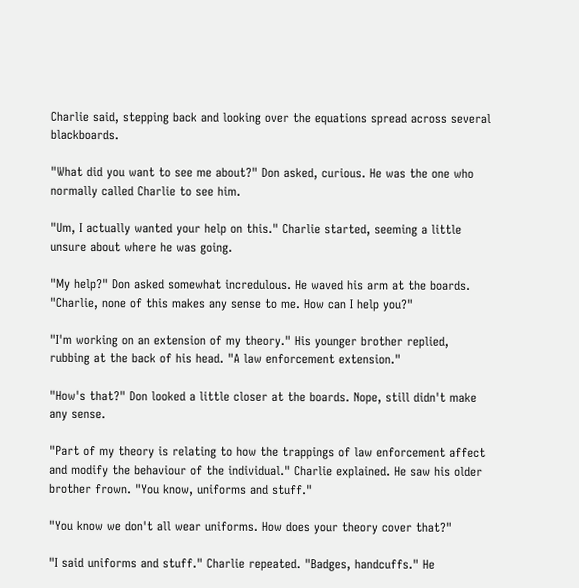Charlie said, stepping back and looking over the equations spread across several blackboards.

"What did you want to see me about?" Don asked, curious. He was the one who normally called Charlie to see him.

"Um, I actually wanted your help on this." Charlie started, seeming a little unsure about where he was going.

"My help?" Don asked somewhat incredulous. He waved his arm at the boards. "Charlie, none of this makes any sense to me. How can I help you?"

"I'm working on an extension of my theory." His younger brother replied, rubbing at the back of his head. "A law enforcement extension."

"How's that?" Don looked a little closer at the boards. Nope, still didn't make any sense.

"Part of my theory is relating to how the trappings of law enforcement affect and modify the behaviour of the individual." Charlie explained. He saw his older brother frown. "You know, uniforms and stuff."

"You know we don't all wear uniforms. How does your theory cover that?"

"I said uniforms and stuff." Charlie repeated. "Badges, handcuffs." He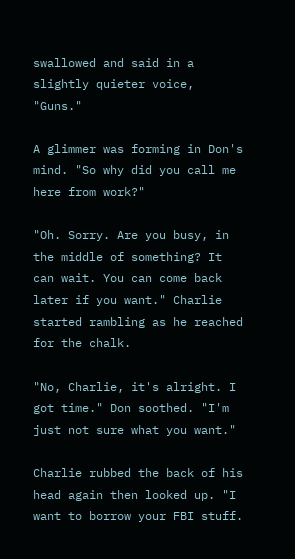swallowed and said in a slightly quieter voice, "Guns."

A glimmer was forming in Don's mind. "So why did you call me here from work?"

"Oh. Sorry. Are you busy, in the middle of something? It can wait. You can come back later if you want." Charlie started rambling as he reached for the chalk.

"No, Charlie, it's alright. I got time." Don soothed. "I'm just not sure what you want."

Charlie rubbed the back of his head again then looked up. "I want to borrow your FBI stuff.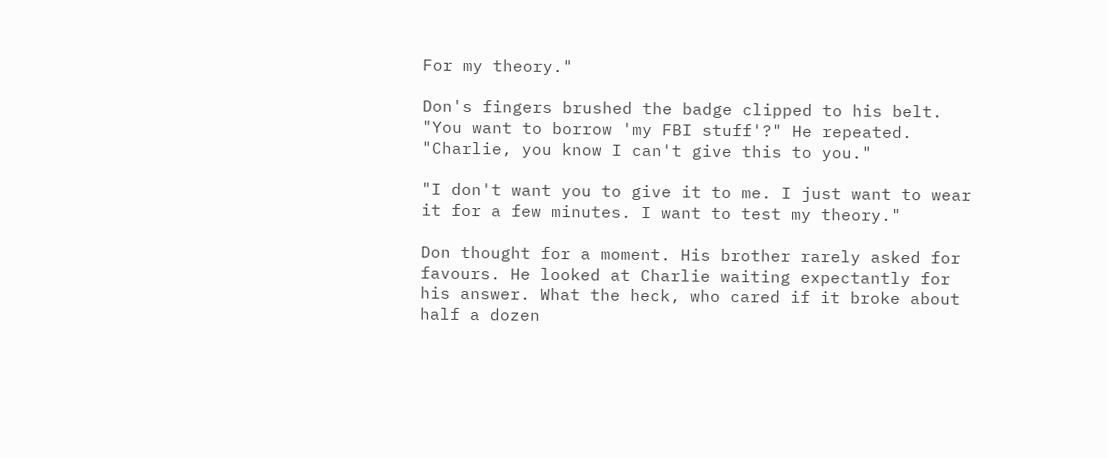For my theory."

Don's fingers brushed the badge clipped to his belt. "You want to borrow 'my FBI stuff'?" He repeated. "Charlie, you know I can't give this to you."

"I don't want you to give it to me. I just want to wear it for a few minutes. I want to test my theory."

Don thought for a moment. His brother rarely asked for favours. He looked at Charlie waiting expectantly for his answer. What the heck, who cared if it broke about half a dozen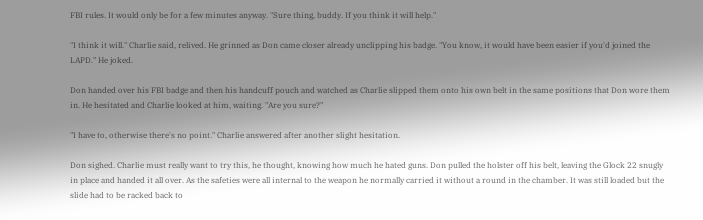FBI rules. It would only be for a few minutes anyway. "Sure thing, buddy. If you think it will help."

"I think it will." Charlie said, relived. He grinned as Don came closer already unclipping his badge. "You know, it would have been easier if you'd joined the LAPD." He joked.

Don handed over his FBI badge and then his handcuff pouch and watched as Charlie slipped them onto his own belt in the same positions that Don wore them in. He hesitated and Charlie looked at him, waiting. "Are you sure?"

"I have to, otherwise there's no point." Charlie answered after another slight hesitation.

Don sighed. Charlie must really want to try this, he thought, knowing how much he hated guns. Don pulled the holster off his belt, leaving the Glock 22 snugly in place and handed it all over. As the safeties were all internal to the weapon he normally carried it without a round in the chamber. It was still loaded but the slide had to be racked back to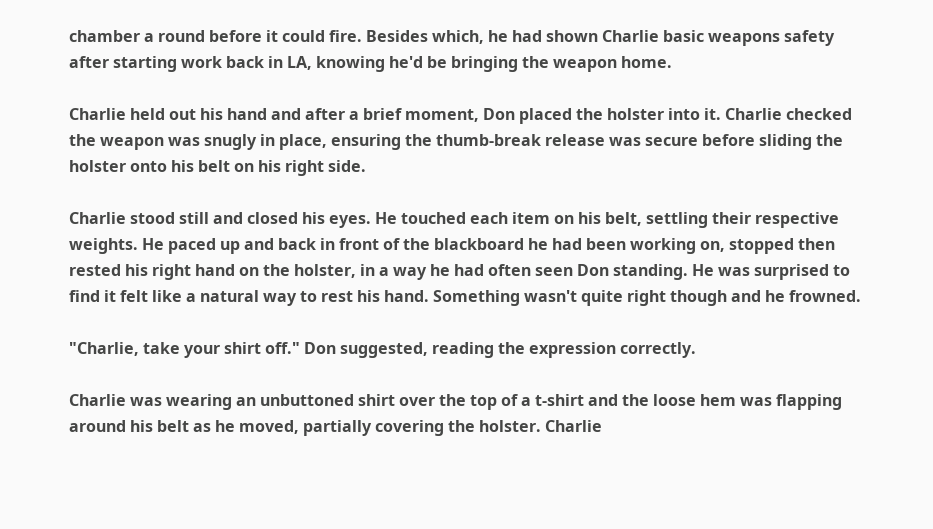chamber a round before it could fire. Besides which, he had shown Charlie basic weapons safety after starting work back in LA, knowing he'd be bringing the weapon home.

Charlie held out his hand and after a brief moment, Don placed the holster into it. Charlie checked the weapon was snugly in place, ensuring the thumb-break release was secure before sliding the holster onto his belt on his right side.

Charlie stood still and closed his eyes. He touched each item on his belt, settling their respective weights. He paced up and back in front of the blackboard he had been working on, stopped then rested his right hand on the holster, in a way he had often seen Don standing. He was surprised to find it felt like a natural way to rest his hand. Something wasn't quite right though and he frowned.

"Charlie, take your shirt off." Don suggested, reading the expression correctly.

Charlie was wearing an unbuttoned shirt over the top of a t-shirt and the loose hem was flapping around his belt as he moved, partially covering the holster. Charlie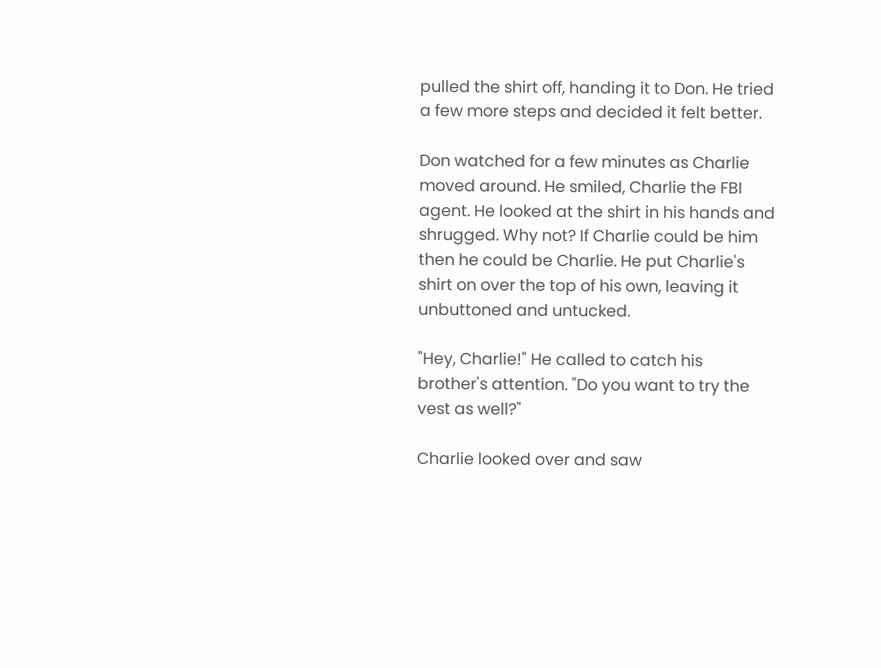pulled the shirt off, handing it to Don. He tried a few more steps and decided it felt better.

Don watched for a few minutes as Charlie moved around. He smiled, Charlie the FBI agent. He looked at the shirt in his hands and shrugged. Why not? If Charlie could be him then he could be Charlie. He put Charlie's shirt on over the top of his own, leaving it unbuttoned and untucked.

"Hey, Charlie!" He called to catch his brother's attention. "Do you want to try the vest as well?"

Charlie looked over and saw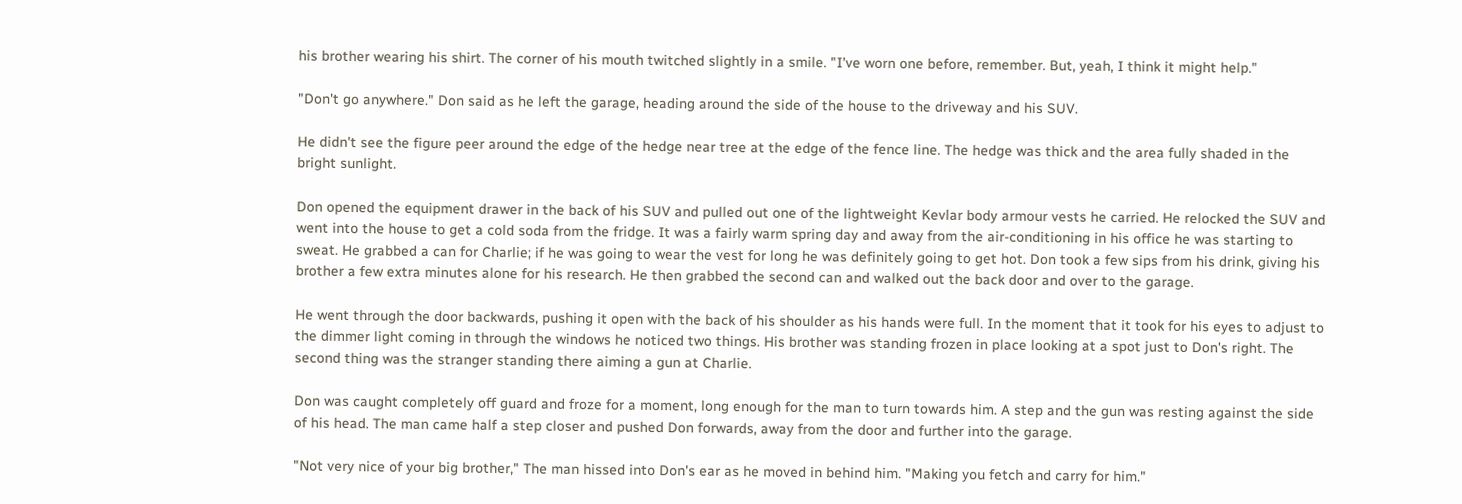his brother wearing his shirt. The corner of his mouth twitched slightly in a smile. "I've worn one before, remember. But, yeah, I think it might help."

"Don't go anywhere." Don said as he left the garage, heading around the side of the house to the driveway and his SUV.

He didn't see the figure peer around the edge of the hedge near tree at the edge of the fence line. The hedge was thick and the area fully shaded in the bright sunlight.

Don opened the equipment drawer in the back of his SUV and pulled out one of the lightweight Kevlar body armour vests he carried. He relocked the SUV and went into the house to get a cold soda from the fridge. It was a fairly warm spring day and away from the air-conditioning in his office he was starting to sweat. He grabbed a can for Charlie; if he was going to wear the vest for long he was definitely going to get hot. Don took a few sips from his drink, giving his brother a few extra minutes alone for his research. He then grabbed the second can and walked out the back door and over to the garage.

He went through the door backwards, pushing it open with the back of his shoulder as his hands were full. In the moment that it took for his eyes to adjust to the dimmer light coming in through the windows he noticed two things. His brother was standing frozen in place looking at a spot just to Don's right. The second thing was the stranger standing there aiming a gun at Charlie.

Don was caught completely off guard and froze for a moment, long enough for the man to turn towards him. A step and the gun was resting against the side of his head. The man came half a step closer and pushed Don forwards, away from the door and further into the garage.

"Not very nice of your big brother," The man hissed into Don's ear as he moved in behind him. "Making you fetch and carry for him."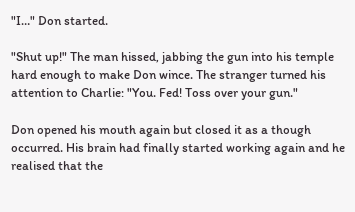"I…" Don started.

"Shut up!" The man hissed, jabbing the gun into his temple hard enough to make Don wince. The stranger turned his attention to Charlie: "You. Fed! Toss over your gun."

Don opened his mouth again but closed it as a though occurred. His brain had finally started working again and he realised that the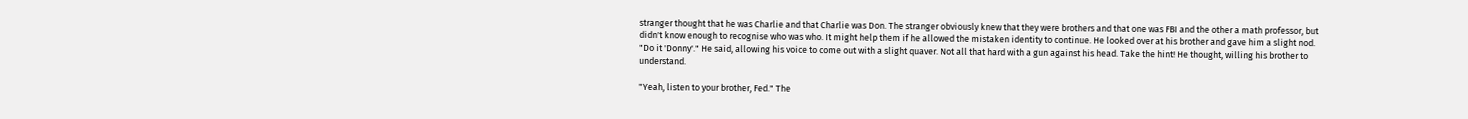stranger thought that he was Charlie and that Charlie was Don. The stranger obviously knew that they were brothers and that one was FBI and the other a math professor, but didn't know enough to recognise who was who. It might help them if he allowed the mistaken identity to continue. He looked over at his brother and gave him a slight nod. "Do it 'Donny'." He said, allowing his voice to come out with a slight quaver. Not all that hard with a gun against his head. Take the hint! He thought, willing his brother to understand.

"Yeah, listen to your brother, Fed." The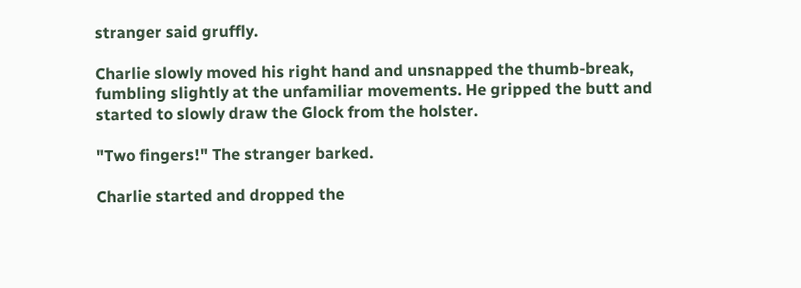stranger said gruffly.

Charlie slowly moved his right hand and unsnapped the thumb-break, fumbling slightly at the unfamiliar movements. He gripped the butt and started to slowly draw the Glock from the holster.

"Two fingers!" The stranger barked.

Charlie started and dropped the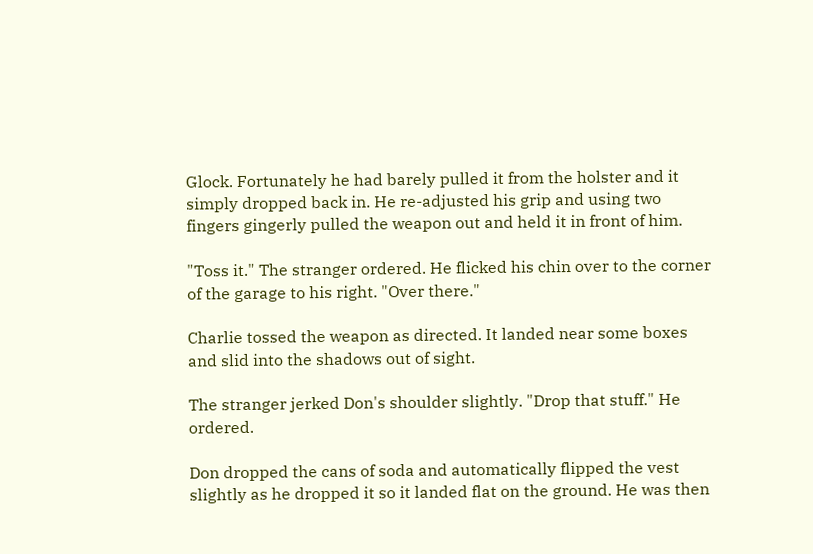Glock. Fortunately he had barely pulled it from the holster and it simply dropped back in. He re-adjusted his grip and using two fingers gingerly pulled the weapon out and held it in front of him.

"Toss it." The stranger ordered. He flicked his chin over to the corner of the garage to his right. "Over there."

Charlie tossed the weapon as directed. It landed near some boxes and slid into the shadows out of sight.

The stranger jerked Don's shoulder slightly. "Drop that stuff." He ordered.

Don dropped the cans of soda and automatically flipped the vest slightly as he dropped it so it landed flat on the ground. He was then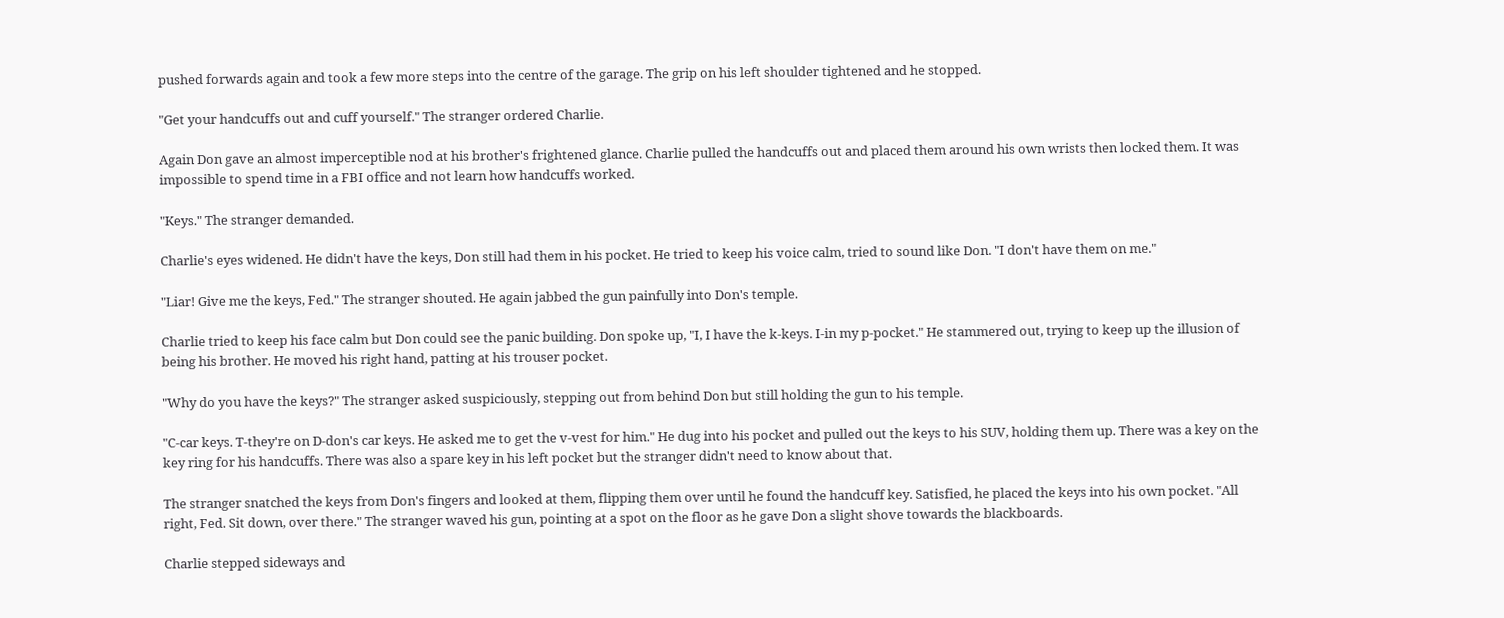pushed forwards again and took a few more steps into the centre of the garage. The grip on his left shoulder tightened and he stopped.

"Get your handcuffs out and cuff yourself." The stranger ordered Charlie.

Again Don gave an almost imperceptible nod at his brother's frightened glance. Charlie pulled the handcuffs out and placed them around his own wrists then locked them. It was impossible to spend time in a FBI office and not learn how handcuffs worked.

"Keys." The stranger demanded.

Charlie's eyes widened. He didn't have the keys, Don still had them in his pocket. He tried to keep his voice calm, tried to sound like Don. "I don't have them on me."

"Liar! Give me the keys, Fed." The stranger shouted. He again jabbed the gun painfully into Don's temple.

Charlie tried to keep his face calm but Don could see the panic building. Don spoke up, "I, I have the k-keys. I-in my p-pocket." He stammered out, trying to keep up the illusion of being his brother. He moved his right hand, patting at his trouser pocket.

"Why do you have the keys?" The stranger asked suspiciously, stepping out from behind Don but still holding the gun to his temple.

"C-car keys. T-they're on D-don's car keys. He asked me to get the v-vest for him." He dug into his pocket and pulled out the keys to his SUV, holding them up. There was a key on the key ring for his handcuffs. There was also a spare key in his left pocket but the stranger didn't need to know about that.

The stranger snatched the keys from Don's fingers and looked at them, flipping them over until he found the handcuff key. Satisfied, he placed the keys into his own pocket. "All right, Fed. Sit down, over there." The stranger waved his gun, pointing at a spot on the floor as he gave Don a slight shove towards the blackboards.

Charlie stepped sideways and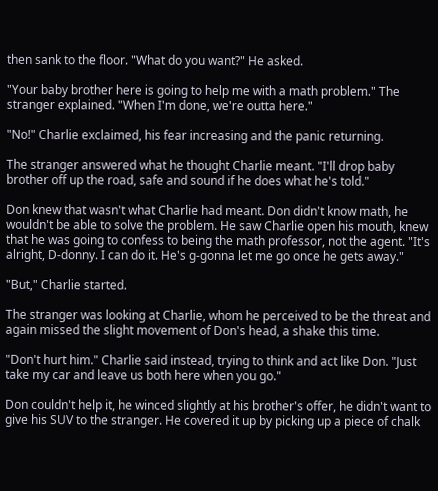then sank to the floor. "What do you want?" He asked.

"Your baby brother here is going to help me with a math problem." The stranger explained. "When I'm done, we're outta here."

"No!" Charlie exclaimed, his fear increasing and the panic returning.

The stranger answered what he thought Charlie meant. "I'll drop baby brother off up the road, safe and sound if he does what he's told."

Don knew that wasn't what Charlie had meant. Don didn't know math, he wouldn't be able to solve the problem. He saw Charlie open his mouth, knew that he was going to confess to being the math professor, not the agent. "It's alright, D-donny. I can do it. He's g-gonna let me go once he gets away."

"But," Charlie started.

The stranger was looking at Charlie, whom he perceived to be the threat and again missed the slight movement of Don's head, a shake this time.

"Don't hurt him." Charlie said instead, trying to think and act like Don. "Just take my car and leave us both here when you go."

Don couldn't help it, he winced slightly at his brother's offer, he didn't want to give his SUV to the stranger. He covered it up by picking up a piece of chalk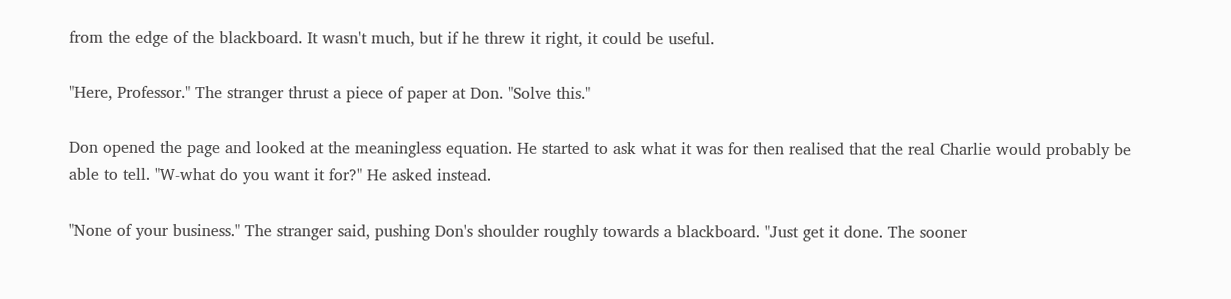from the edge of the blackboard. It wasn't much, but if he threw it right, it could be useful.

"Here, Professor." The stranger thrust a piece of paper at Don. "Solve this."

Don opened the page and looked at the meaningless equation. He started to ask what it was for then realised that the real Charlie would probably be able to tell. "W-what do you want it for?" He asked instead.

"None of your business." The stranger said, pushing Don's shoulder roughly towards a blackboard. "Just get it done. The sooner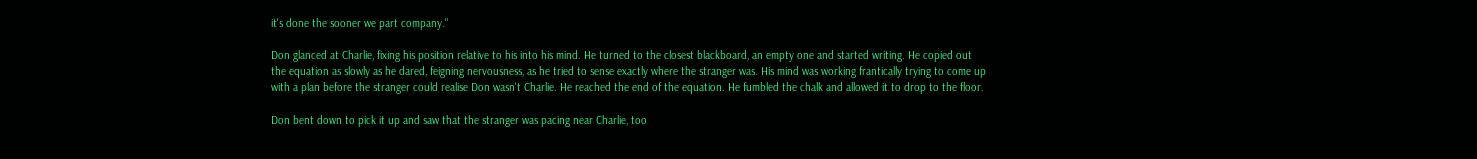it's done the sooner we part company."

Don glanced at Charlie, fixing his position relative to his into his mind. He turned to the closest blackboard, an empty one and started writing. He copied out the equation as slowly as he dared, feigning nervousness, as he tried to sense exactly where the stranger was. His mind was working frantically trying to come up with a plan before the stranger could realise Don wasn't Charlie. He reached the end of the equation. He fumbled the chalk and allowed it to drop to the floor.

Don bent down to pick it up and saw that the stranger was pacing near Charlie, too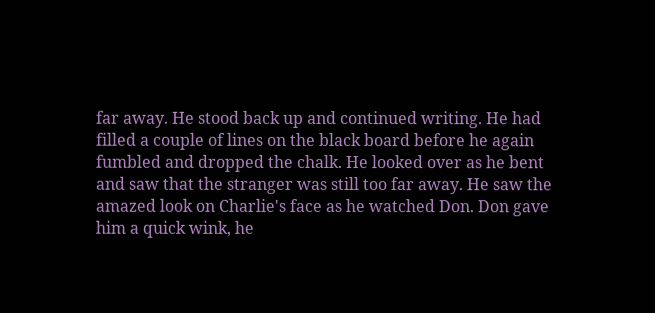far away. He stood back up and continued writing. He had filled a couple of lines on the black board before he again fumbled and dropped the chalk. He looked over as he bent and saw that the stranger was still too far away. He saw the amazed look on Charlie's face as he watched Don. Don gave him a quick wink, he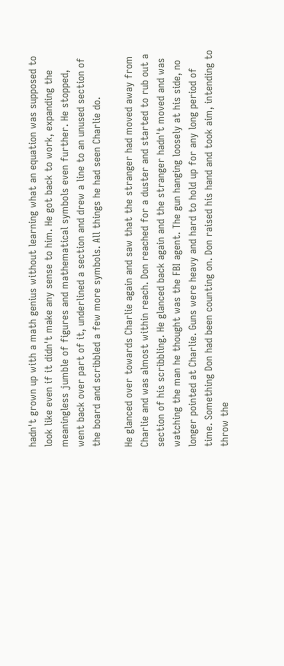hadn't grown up with a math genius without learning what an equation was supposed to look like even if it didn't make any sense to him. He got back to work, expanding the meaningless jumble of figures and mathematical symbols even further. He stopped, went back over part of it, underlined a section and drew a line to an unused section of the board and scribbled a few more symbols. All things he had seen Charlie do.

He glanced over towards Charlie again and saw that the stranger had moved away from Charlie and was almost within reach. Don reached for a duster and started to rub out a section of his scribbling. He glanced back again and the stranger hadn't moved and was watching the man he thought was the FBI agent. The gun hanging loosely at his side, no longer pointed at Charlie. Guns were heavy and hard to hold up for any long period of time. Something Don had been counting on. Don raised his hand and took aim, intending to throw the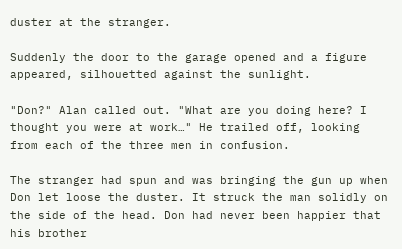duster at the stranger.

Suddenly the door to the garage opened and a figure appeared, silhouetted against the sunlight.

"Don?" Alan called out. "What are you doing here? I thought you were at work…" He trailed off, looking from each of the three men in confusion.

The stranger had spun and was bringing the gun up when Don let loose the duster. It struck the man solidly on the side of the head. Don had never been happier that his brother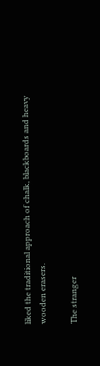liked the traditional approach of chalk, blackboards and heavy wooden erasers.

The stranger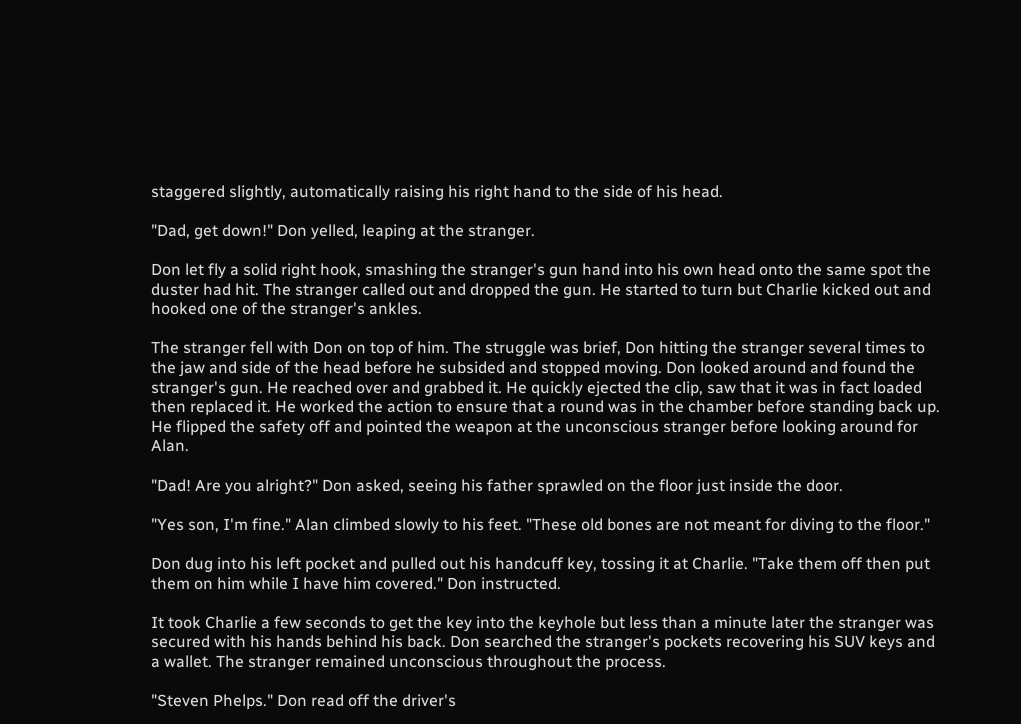staggered slightly, automatically raising his right hand to the side of his head.

"Dad, get down!" Don yelled, leaping at the stranger.

Don let fly a solid right hook, smashing the stranger's gun hand into his own head onto the same spot the duster had hit. The stranger called out and dropped the gun. He started to turn but Charlie kicked out and hooked one of the stranger's ankles.

The stranger fell with Don on top of him. The struggle was brief, Don hitting the stranger several times to the jaw and side of the head before he subsided and stopped moving. Don looked around and found the stranger's gun. He reached over and grabbed it. He quickly ejected the clip, saw that it was in fact loaded then replaced it. He worked the action to ensure that a round was in the chamber before standing back up. He flipped the safety off and pointed the weapon at the unconscious stranger before looking around for Alan.

"Dad! Are you alright?" Don asked, seeing his father sprawled on the floor just inside the door.

"Yes son, I'm fine." Alan climbed slowly to his feet. "These old bones are not meant for diving to the floor."

Don dug into his left pocket and pulled out his handcuff key, tossing it at Charlie. "Take them off then put them on him while I have him covered." Don instructed.

It took Charlie a few seconds to get the key into the keyhole but less than a minute later the stranger was secured with his hands behind his back. Don searched the stranger's pockets recovering his SUV keys and a wallet. The stranger remained unconscious throughout the process.

"Steven Phelps." Don read off the driver's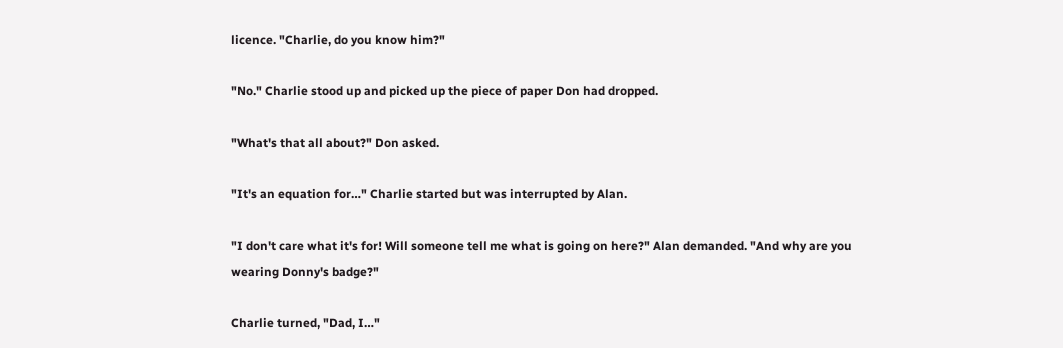licence. "Charlie, do you know him?"

"No." Charlie stood up and picked up the piece of paper Don had dropped.

"What's that all about?" Don asked.

"It's an equation for…" Charlie started but was interrupted by Alan.

"I don't care what it's for! Will someone tell me what is going on here?" Alan demanded. "And why are you wearing Donny's badge?"

Charlie turned, "Dad, I…"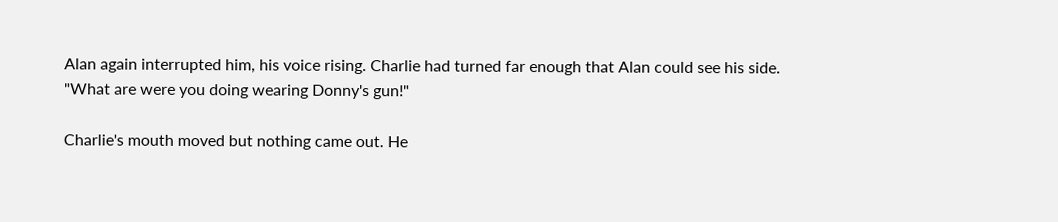Alan again interrupted him, his voice rising. Charlie had turned far enough that Alan could see his side. "What are were you doing wearing Donny's gun!"

Charlie's mouth moved but nothing came out. He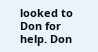looked to Don for help. Don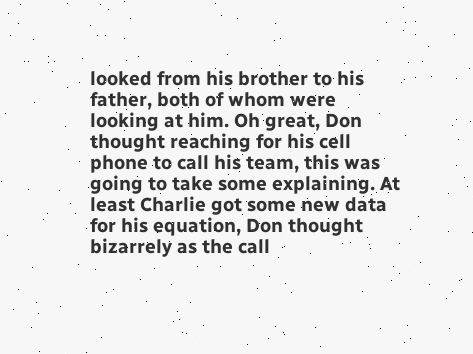looked from his brother to his father, both of whom were looking at him. Oh great, Don thought reaching for his cell phone to call his team, this was going to take some explaining. At least Charlie got some new data for his equation, Don thought bizarrely as the call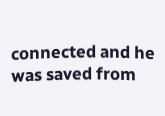connected and he was saved from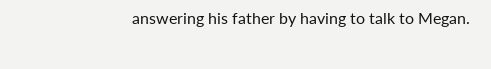answering his father by having to talk to Megan.